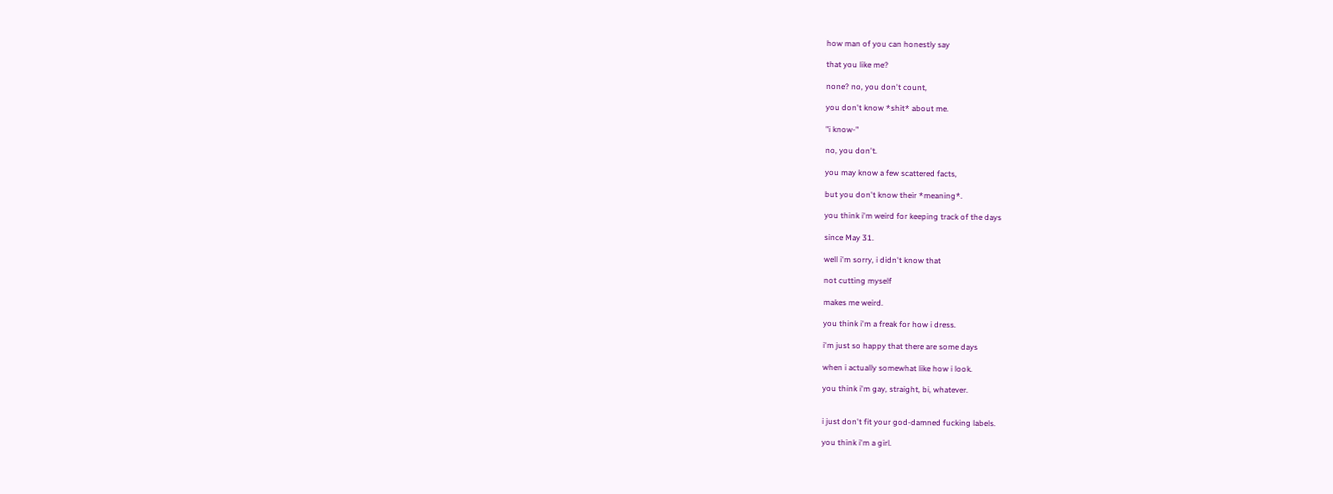how man of you can honestly say

that you like me?

none? no, you don't count,

you don't know *shit* about me.

"i know-"

no, you don't.

you may know a few scattered facts,

but you don't know their *meaning*.

you think i'm weird for keeping track of the days

since May 31.

well i'm sorry, i didn't know that

not cutting myself

makes me weird.

you think i'm a freak for how i dress.

i'm just so happy that there are some days

when i actually somewhat like how i look.

you think i'm gay, straight, bi, whatever.


i just don't fit your god-damned fucking labels.

you think i'm a girl.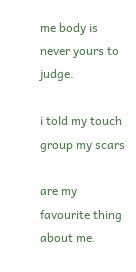me body is never yours to judge.

i told my touch group my scars

are my favourite thing about me.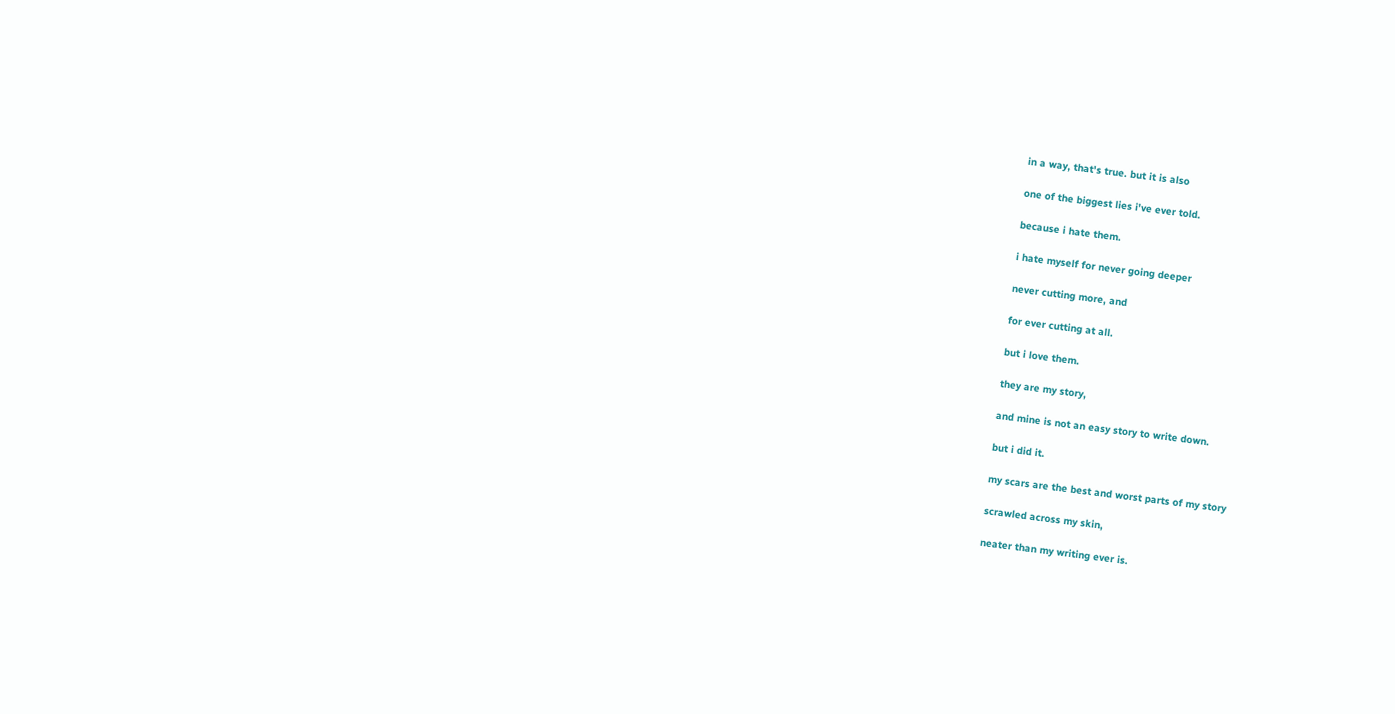in a way, that's true. but it is also

one of the biggest lies i've ever told.

because i hate them.

i hate myself for never going deeper

never cutting more, and

for ever cutting at all.

but i love them.

they are my story,

and mine is not an easy story to write down.

but i did it.

my scars are the best and worst parts of my story

scrawled across my skin,

neater than my writing ever is.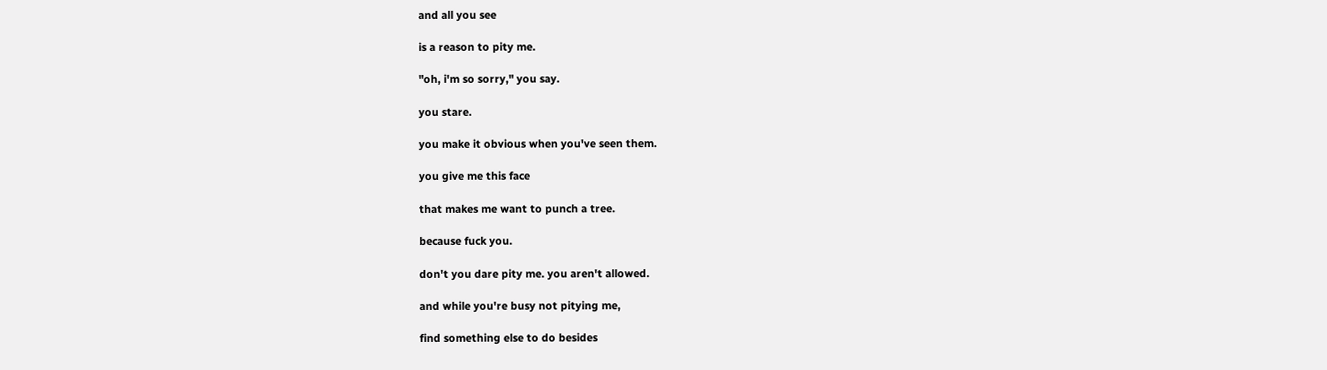and all you see

is a reason to pity me.

"oh, i'm so sorry," you say.

you stare.

you make it obvious when you've seen them.

you give me this face

that makes me want to punch a tree.

because fuck you.

don't you dare pity me. you aren't allowed.

and while you're busy not pitying me,

find something else to do besides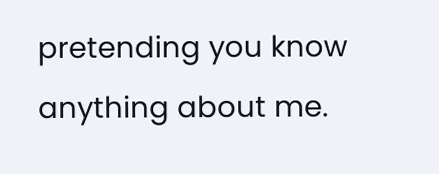pretending you know anything about me.